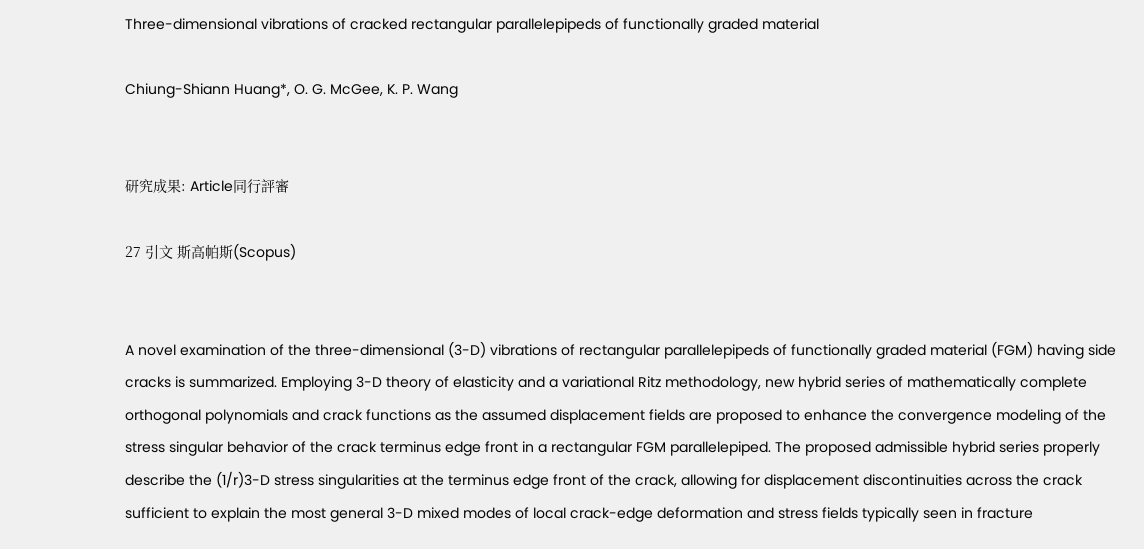Three-dimensional vibrations of cracked rectangular parallelepipeds of functionally graded material

Chiung-Shiann Huang*, O. G. McGee, K. P. Wang


研究成果: Article同行評審

27 引文 斯高帕斯(Scopus)


A novel examination of the three-dimensional (3-D) vibrations of rectangular parallelepipeds of functionally graded material (FGM) having side cracks is summarized. Employing 3-D theory of elasticity and a variational Ritz methodology, new hybrid series of mathematically complete orthogonal polynomials and crack functions as the assumed displacement fields are proposed to enhance the convergence modeling of the stress singular behavior of the crack terminus edge front in a rectangular FGM parallelepiped. The proposed admissible hybrid series properly describe the (1/r)3-D stress singularities at the terminus edge front of the crack, allowing for displacement discontinuities across the crack sufficient to explain the most general 3-D mixed modes of local crack-edge deformation and stress fields typically seen in fracture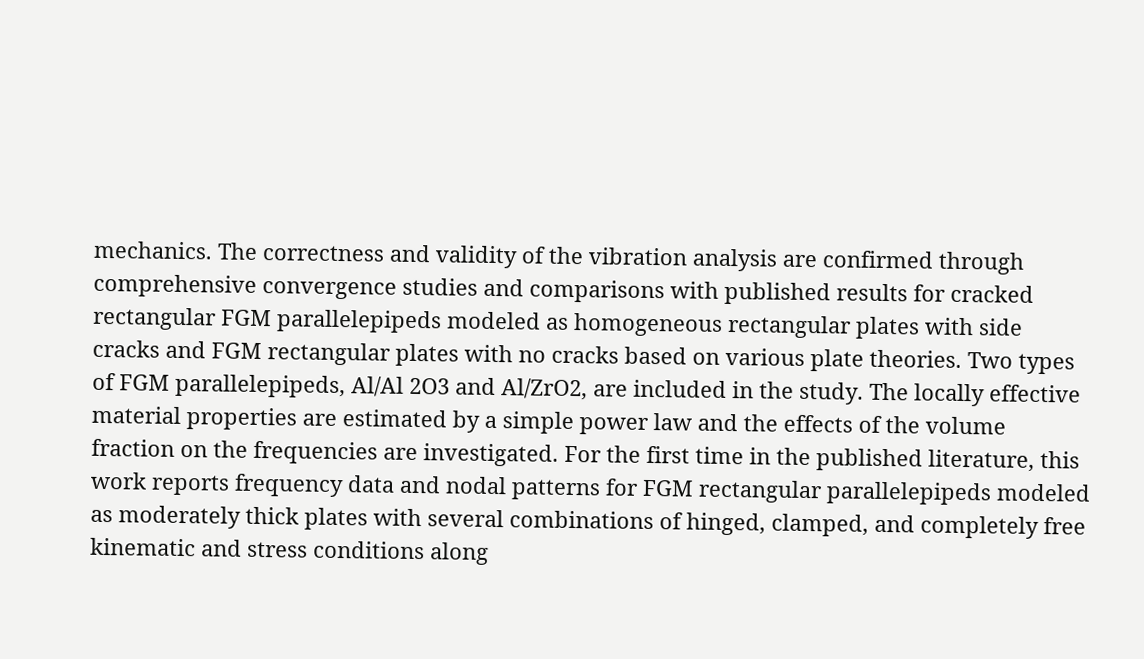mechanics. The correctness and validity of the vibration analysis are confirmed through comprehensive convergence studies and comparisons with published results for cracked rectangular FGM parallelepipeds modeled as homogeneous rectangular plates with side cracks and FGM rectangular plates with no cracks based on various plate theories. Two types of FGM parallelepipeds, Al/Al 2O3 and Al/ZrO2, are included in the study. The locally effective material properties are estimated by a simple power law and the effects of the volume fraction on the frequencies are investigated. For the first time in the published literature, this work reports frequency data and nodal patterns for FGM rectangular parallelepipeds modeled as moderately thick plates with several combinations of hinged, clamped, and completely free kinematic and stress conditions along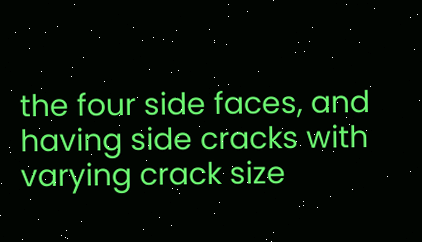the four side faces, and having side cracks with varying crack size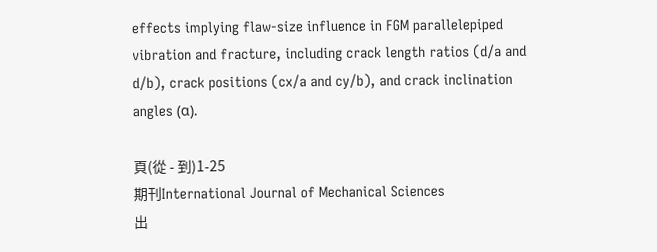effects implying flaw-size influence in FGM parallelepiped vibration and fracture, including crack length ratios (d/a and d/b), crack positions (cx/a and cy/b), and crack inclination angles (α).

頁(從 - 到)1-25
期刊International Journal of Mechanical Sciences
出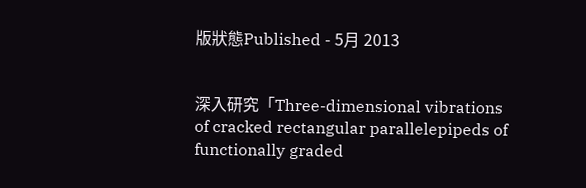版狀態Published - 5月 2013


深入研究「Three-dimensional vibrations of cracked rectangular parallelepipeds of functionally graded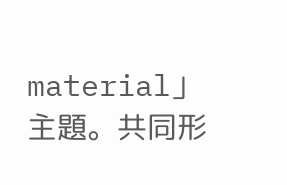material」主題。共同形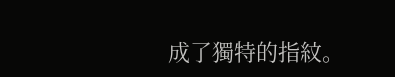成了獨特的指紋。